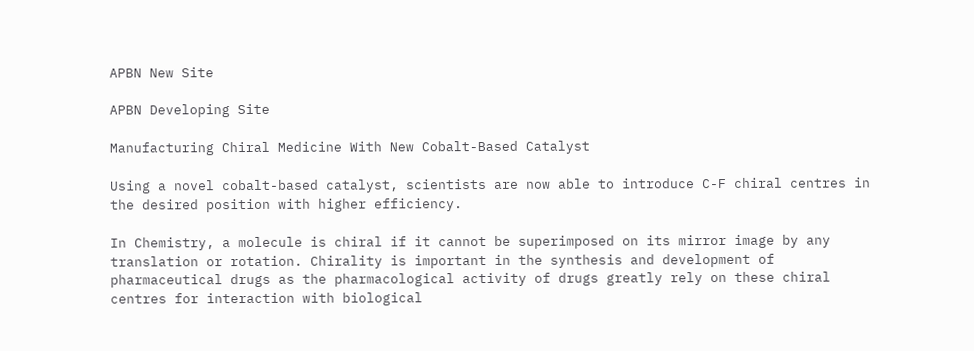APBN New Site

APBN Developing Site

Manufacturing Chiral Medicine With New Cobalt-Based Catalyst

Using a novel cobalt-based catalyst, scientists are now able to introduce C-F chiral centres in the desired position with higher efficiency.

In Chemistry, a molecule is chiral if it cannot be superimposed on its mirror image by any translation or rotation. Chirality is important in the synthesis and development of pharmaceutical drugs as the pharmacological activity of drugs greatly rely on these chiral centres for interaction with biological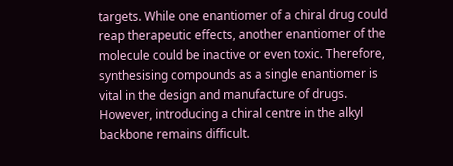targets. While one enantiomer of a chiral drug could reap therapeutic effects, another enantiomer of the molecule could be inactive or even toxic. Therefore, synthesising compounds as a single enantiomer is vital in the design and manufacture of drugs. However, introducing a chiral centre in the alkyl backbone remains difficult.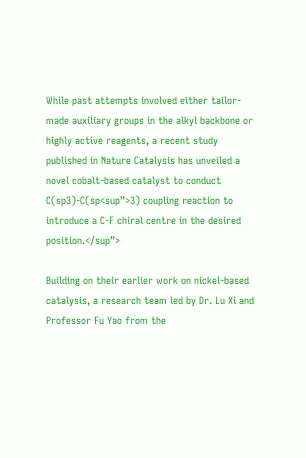While past attempts involved either tailor-made auxiliary groups in the alkyl backbone or highly active reagents, a recent study published in Nature Catalysis has unveiled a novel cobalt-based catalyst to conduct C(sp3)-C(sp<sup”>3) coupling reaction to introduce a C-F chiral centre in the desired position.</sup”>

Building on their earlier work on nickel-based catalysis, a research team led by Dr. Lu Xi and Professor Fu Yao from the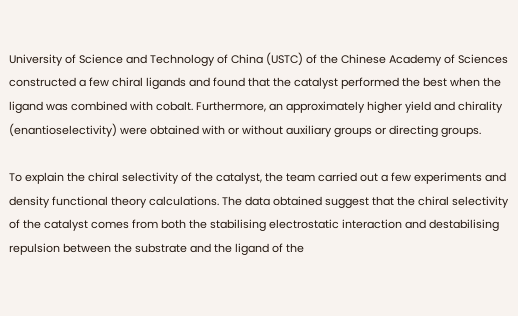University of Science and Technology of China (USTC) of the Chinese Academy of Sciences constructed a few chiral ligands and found that the catalyst performed the best when the ligand was combined with cobalt. Furthermore, an approximately higher yield and chirality (enantioselectivity) were obtained with or without auxiliary groups or directing groups.

To explain the chiral selectivity of the catalyst, the team carried out a few experiments and density functional theory calculations. The data obtained suggest that the chiral selectivity of the catalyst comes from both the stabilising electrostatic interaction and destabilising repulsion between the substrate and the ligand of the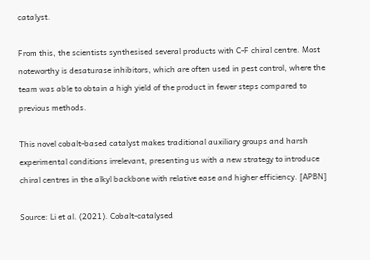catalyst.

From this, the scientists synthesised several products with C-F chiral centre. Most noteworthy is desaturase inhibitors, which are often used in pest control, where the team was able to obtain a high yield of the product in fewer steps compared to previous methods.

This novel cobalt-based catalyst makes traditional auxiliary groups and harsh experimental conditions irrelevant, presenting us with a new strategy to introduce chiral centres in the alkyl backbone with relative ease and higher efficiency. [APBN]

Source: Li et al. (2021). Cobalt-catalysed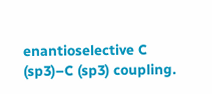enantioselective C (sp3)–C (sp3) coupling.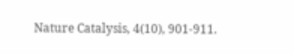Nature Catalysis, 4(10), 901-911.